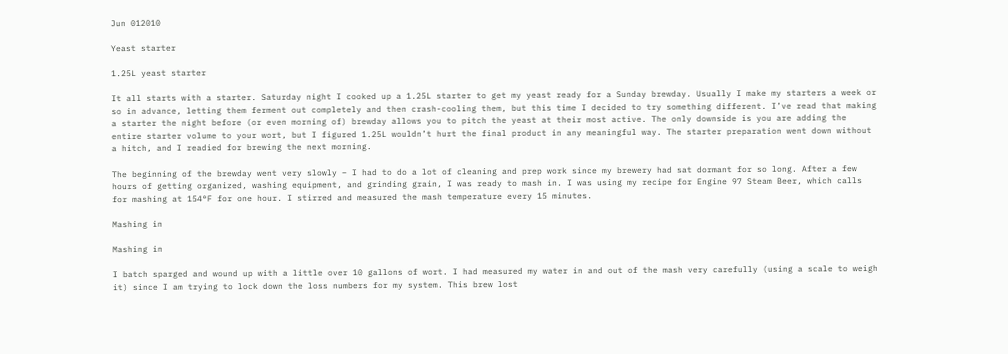Jun 012010

Yeast starter

1.25L yeast starter

It all starts with a starter. Saturday night I cooked up a 1.25L starter to get my yeast ready for a Sunday brewday. Usually I make my starters a week or so in advance, letting them ferment out completely and then crash-cooling them, but this time I decided to try something different. I’ve read that making a starter the night before (or even morning of) brewday allows you to pitch the yeast at their most active. The only downside is you are adding the entire starter volume to your wort, but I figured 1.25L wouldn’t hurt the final product in any meaningful way. The starter preparation went down without a hitch, and I readied for brewing the next morning.

The beginning of the brewday went very slowly – I had to do a lot of cleaning and prep work since my brewery had sat dormant for so long. After a few hours of getting organized, washing equipment, and grinding grain, I was ready to mash in. I was using my recipe for Engine 97 Steam Beer, which calls for mashing at 154°F for one hour. I stirred and measured the mash temperature every 15 minutes.

Mashing in

Mashing in

I batch sparged and wound up with a little over 10 gallons of wort. I had measured my water in and out of the mash very carefully (using a scale to weigh it) since I am trying to lock down the loss numbers for my system. This brew lost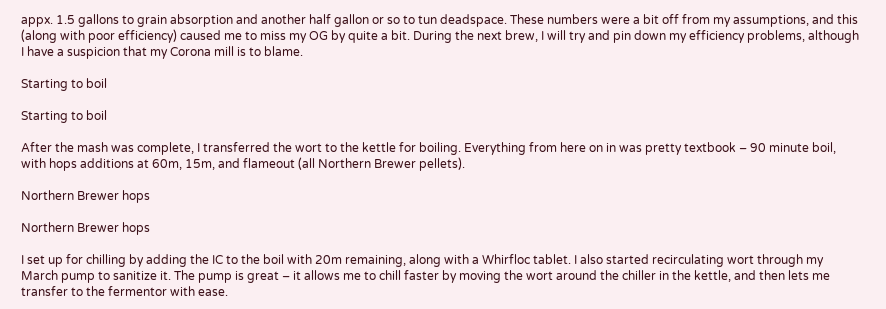appx. 1.5 gallons to grain absorption and another half gallon or so to tun deadspace. These numbers were a bit off from my assumptions, and this (along with poor efficiency) caused me to miss my OG by quite a bit. During the next brew, I will try and pin down my efficiency problems, although I have a suspicion that my Corona mill is to blame.

Starting to boil

Starting to boil

After the mash was complete, I transferred the wort to the kettle for boiling. Everything from here on in was pretty textbook – 90 minute boil, with hops additions at 60m, 15m, and flameout (all Northern Brewer pellets).

Northern Brewer hops

Northern Brewer hops

I set up for chilling by adding the IC to the boil with 20m remaining, along with a Whirfloc tablet. I also started recirculating wort through my March pump to sanitize it. The pump is great – it allows me to chill faster by moving the wort around the chiller in the kettle, and then lets me transfer to the fermentor with ease.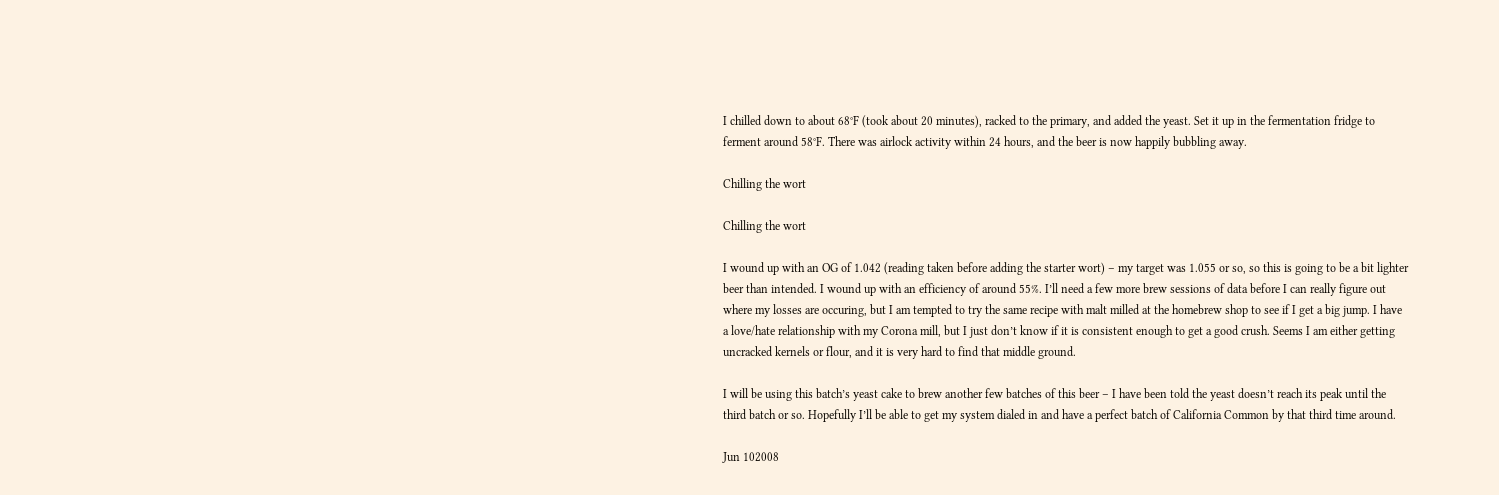I chilled down to about 68°F (took about 20 minutes), racked to the primary, and added the yeast. Set it up in the fermentation fridge to ferment around 58°F. There was airlock activity within 24 hours, and the beer is now happily bubbling away.

Chilling the wort

Chilling the wort

I wound up with an OG of 1.042 (reading taken before adding the starter wort) – my target was 1.055 or so, so this is going to be a bit lighter beer than intended. I wound up with an efficiency of around 55%. I’ll need a few more brew sessions of data before I can really figure out where my losses are occuring, but I am tempted to try the same recipe with malt milled at the homebrew shop to see if I get a big jump. I have a love/hate relationship with my Corona mill, but I just don’t know if it is consistent enough to get a good crush. Seems I am either getting uncracked kernels or flour, and it is very hard to find that middle ground.

I will be using this batch’s yeast cake to brew another few batches of this beer – I have been told the yeast doesn’t reach its peak until the third batch or so. Hopefully I’ll be able to get my system dialed in and have a perfect batch of California Common by that third time around.

Jun 102008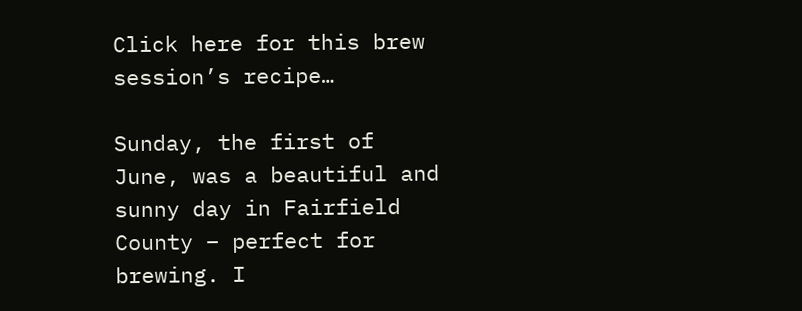Click here for this brew session’s recipe…

Sunday, the first of June, was a beautiful and sunny day in Fairfield County – perfect for brewing. I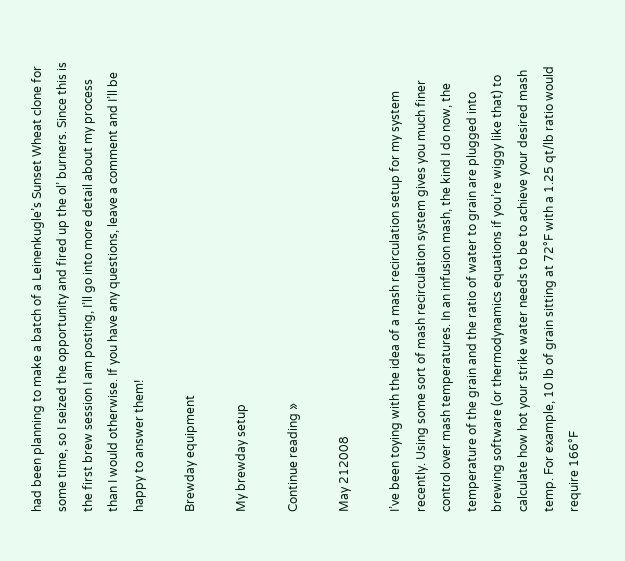had been planning to make a batch of a Leinenkugle’s Sunset Wheat clone for some time, so I seized the opportunity and fired up the ol’ burners. Since this is the first brew session I am posting, I’ll go into more detail about my process than I would otherwise. If you have any questions, leave a comment and I’ll be happy to answer them!

Brewday equipment

My brewday setup

Continue reading »

May 212008

I’ve been toying with the idea of a mash recirculation setup for my system recently. Using some sort of mash recirculation system gives you much finer control over mash temperatures. In an infusion mash, the kind I do now, the temperature of the grain and the ratio of water to grain are plugged into brewing software (or thermodynamics equations if you’re wiggy like that) to calculate how hot your strike water needs to be to achieve your desired mash temp. For example, 10 lb of grain sitting at 72°F with a 1.25 qt/lb ratio would require 166°F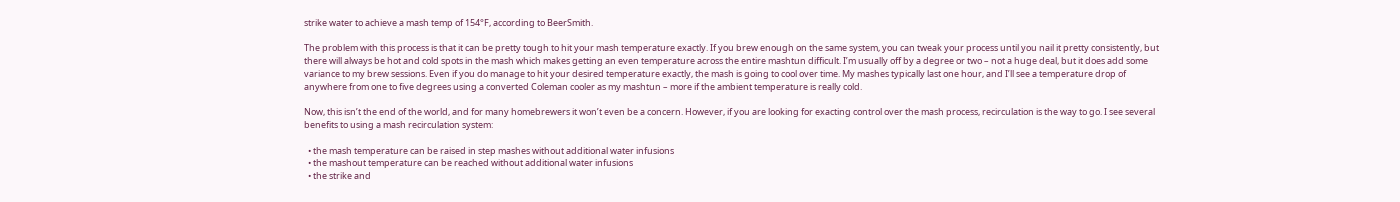strike water to achieve a mash temp of 154°F, according to BeerSmith.

The problem with this process is that it can be pretty tough to hit your mash temperature exactly. If you brew enough on the same system, you can tweak your process until you nail it pretty consistently, but there will always be hot and cold spots in the mash which makes getting an even temperature across the entire mashtun difficult. I’m usually off by a degree or two – not a huge deal, but it does add some variance to my brew sessions. Even if you do manage to hit your desired temperature exactly, the mash is going to cool over time. My mashes typically last one hour, and I’ll see a temperature drop of anywhere from one to five degrees using a converted Coleman cooler as my mashtun – more if the ambient temperature is really cold.

Now, this isn’t the end of the world, and for many homebrewers it won’t even be a concern. However, if you are looking for exacting control over the mash process, recirculation is the way to go. I see several benefits to using a mash recirculation system:

  • the mash temperature can be raised in step mashes without additional water infusions
  • the mashout temperature can be reached without additional water infusions
  • the strike and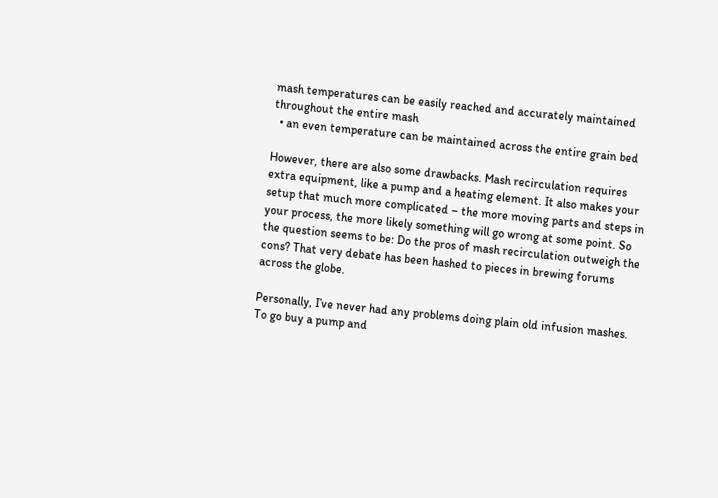mash temperatures can be easily reached and accurately maintained throughout the entire mash
  • an even temperature can be maintained across the entire grain bed

However, there are also some drawbacks. Mash recirculation requires extra equipment, like a pump and a heating element. It also makes your setup that much more complicated – the more moving parts and steps in your process, the more likely something will go wrong at some point. So the question seems to be: Do the pros of mash recirculation outweigh the cons? That very debate has been hashed to pieces in brewing forums across the globe.

Personally, I’ve never had any problems doing plain old infusion mashes. To go buy a pump and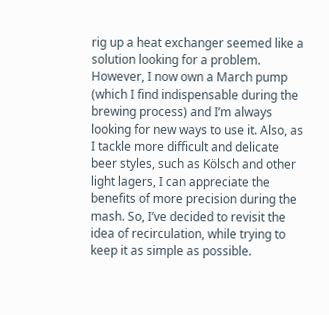rig up a heat exchanger seemed like a solution looking for a problem. However, I now own a March pump (which I find indispensable during the brewing process) and I’m always looking for new ways to use it. Also, as I tackle more difficult and delicate beer styles, such as Kölsch and other light lagers, I can appreciate the benefits of more precision during the mash. So, I’ve decided to revisit the idea of recirculation, while trying to keep it as simple as possible.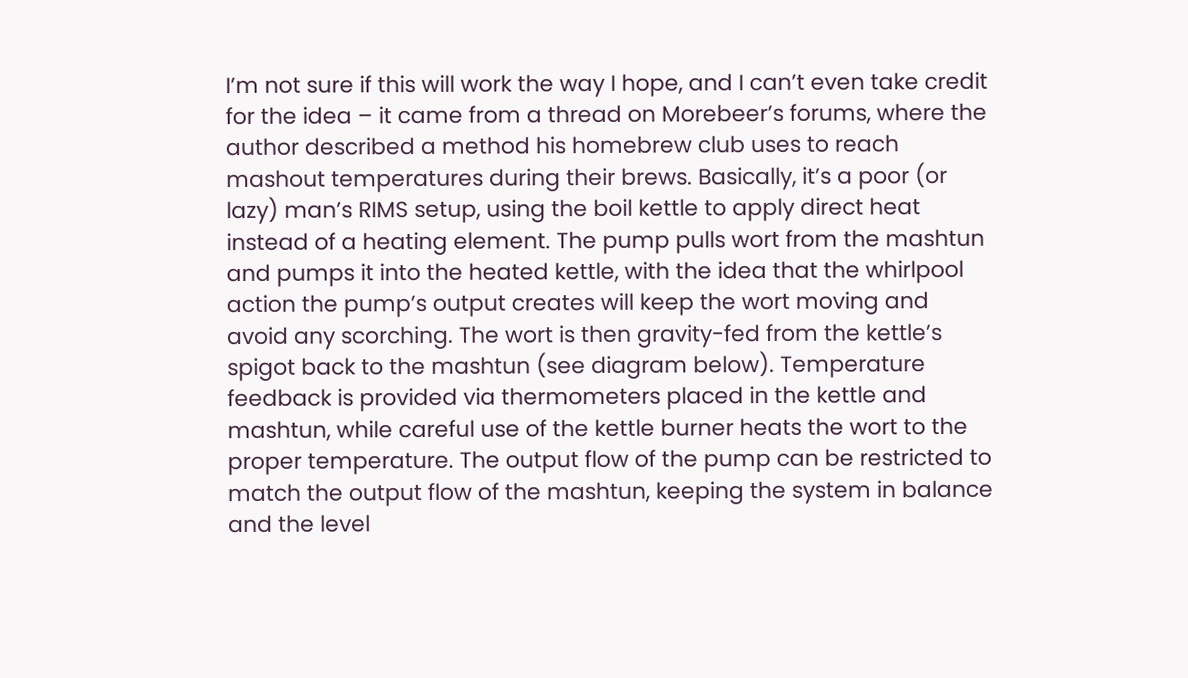I’m not sure if this will work the way I hope, and I can’t even take credit for the idea – it came from a thread on Morebeer’s forums, where the author described a method his homebrew club uses to reach mashout temperatures during their brews. Basically, it’s a poor (or lazy) man’s RIMS setup, using the boil kettle to apply direct heat instead of a heating element. The pump pulls wort from the mashtun and pumps it into the heated kettle, with the idea that the whirlpool action the pump’s output creates will keep the wort moving and avoid any scorching. The wort is then gravity-fed from the kettle’s spigot back to the mashtun (see diagram below). Temperature feedback is provided via thermometers placed in the kettle and mashtun, while careful use of the kettle burner heats the wort to the proper temperature. The output flow of the pump can be restricted to match the output flow of the mashtun, keeping the system in balance and the level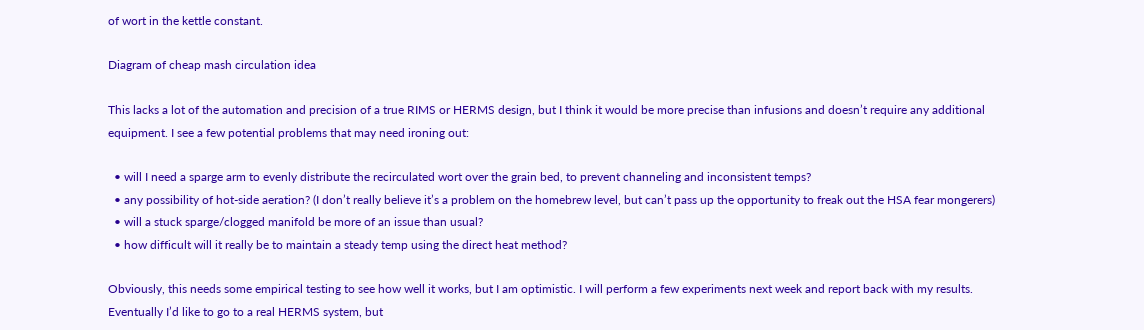of wort in the kettle constant.

Diagram of cheap mash circulation idea

This lacks a lot of the automation and precision of a true RIMS or HERMS design, but I think it would be more precise than infusions and doesn’t require any additional equipment. I see a few potential problems that may need ironing out:

  • will I need a sparge arm to evenly distribute the recirculated wort over the grain bed, to prevent channeling and inconsistent temps?
  • any possibility of hot-side aeration? (I don’t really believe it’s a problem on the homebrew level, but can’t pass up the opportunity to freak out the HSA fear mongerers)
  • will a stuck sparge/clogged manifold be more of an issue than usual?
  • how difficult will it really be to maintain a steady temp using the direct heat method?

Obviously, this needs some empirical testing to see how well it works, but I am optimistic. I will perform a few experiments next week and report back with my results. Eventually I’d like to go to a real HERMS system, but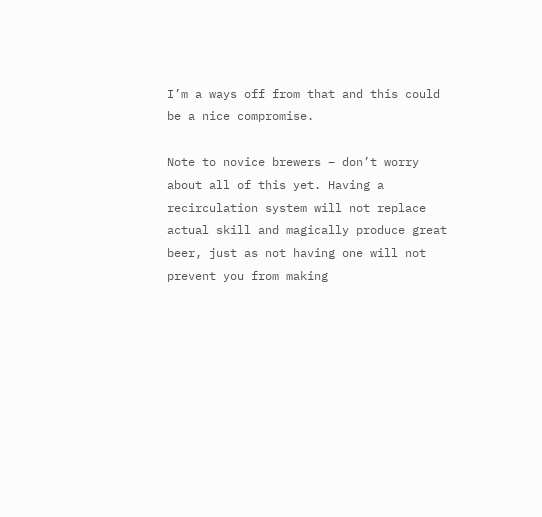I’m a ways off from that and this could be a nice compromise.

Note to novice brewers – don’t worry about all of this yet. Having a recirculation system will not replace actual skill and magically produce great beer, just as not having one will not prevent you from making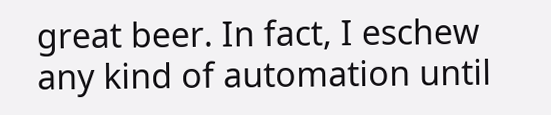great beer. In fact, I eschew any kind of automation until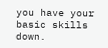you have your basic skills down.